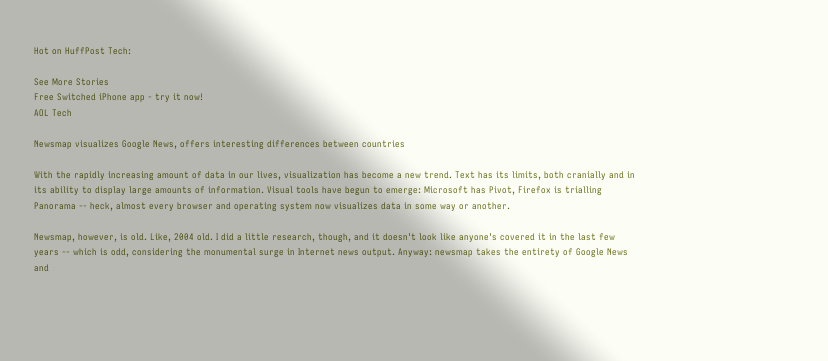Hot on HuffPost Tech:

See More Stories
Free Switched iPhone app - try it now!
AOL Tech

Newsmap visualizes Google News, offers interesting differences between countries

With the rapidly increasing amount of data in our lives, visualization has become a new trend. Text has its limits, both cranially and in its ability to display large amounts of information. Visual tools have begun to emerge: Microsoft has Pivot, Firefox is trialling Panorama -- heck, almost every browser and operating system now visualizes data in some way or another.

Newsmap, however, is old. Like, 2004 old. I did a little research, though, and it doesn't look like anyone's covered it in the last few years -- which is odd, considering the monumental surge in Internet news output. Anyway: newsmap takes the entirety of Google News and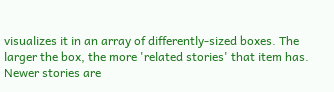visualizes it in an array of differently-sized boxes. The larger the box, the more 'related stories' that item has. Newer stories are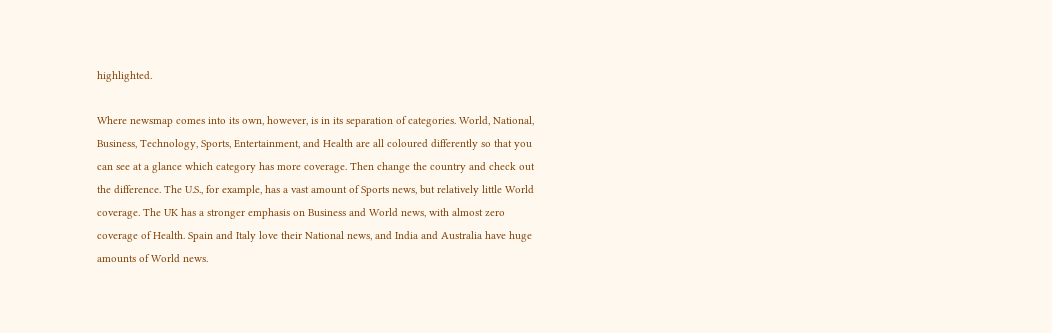highlighted.

Where newsmap comes into its own, however, is in its separation of categories. World, National, Business, Technology, Sports, Entertainment, and Health are all coloured differently so that you can see at a glance which category has more coverage. Then change the country and check out the difference. The U.S., for example, has a vast amount of Sports news, but relatively little World coverage. The UK has a stronger emphasis on Business and World news, with almost zero coverage of Health. Spain and Italy love their National news, and India and Australia have huge amounts of World news.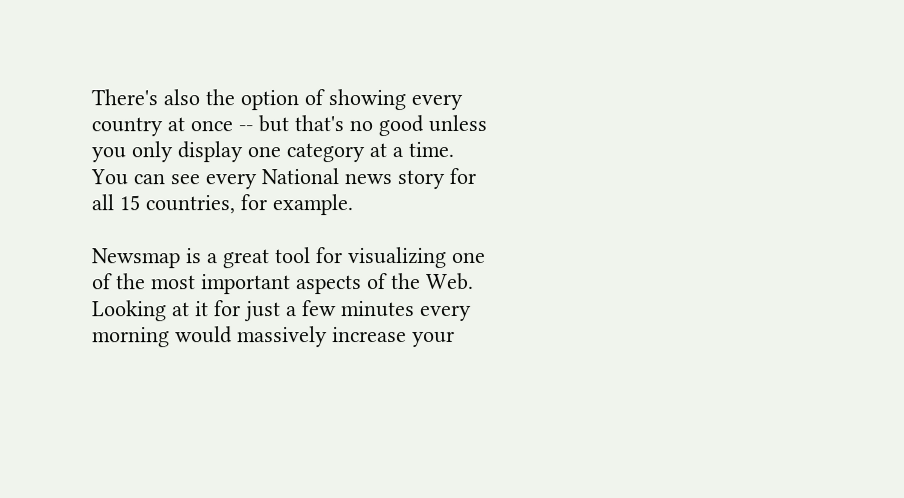There's also the option of showing every country at once -- but that's no good unless you only display one category at a time. You can see every National news story for all 15 countries, for example.

Newsmap is a great tool for visualizing one of the most important aspects of the Web. Looking at it for just a few minutes every morning would massively increase your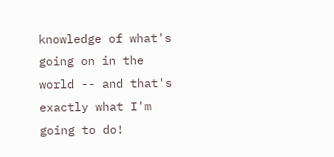knowledge of what's going on in the world -- and that's exactly what I'm going to do!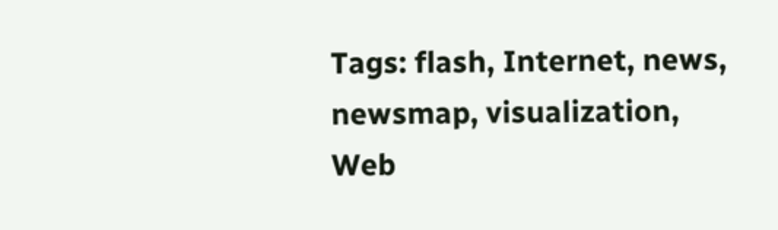Tags: flash, Internet, news, newsmap, visualization, Web